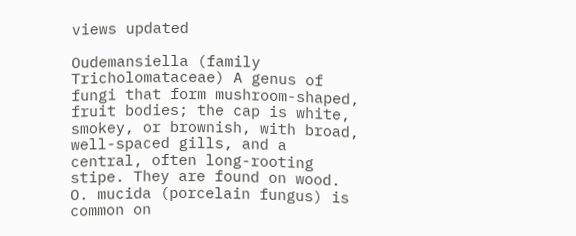views updated

Oudemansiella (family Tricholomataceae) A genus of fungi that form mushroom-shaped, fruit bodies; the cap is white, smokey, or brownish, with broad, well-spaced gills, and a central, often long-rooting stipe. They are found on wood. O. mucida (porcelain fungus) is common on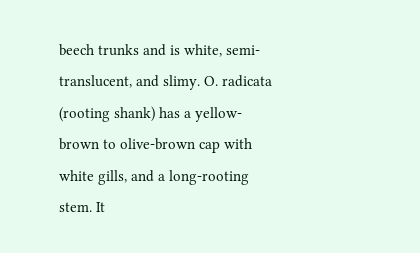beech trunks and is white, semi-translucent, and slimy. O. radicata (rooting shank) has a yellow-brown to olive-brown cap with white gills, and a long-rooting stem. It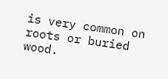is very common on roots or buried wood.